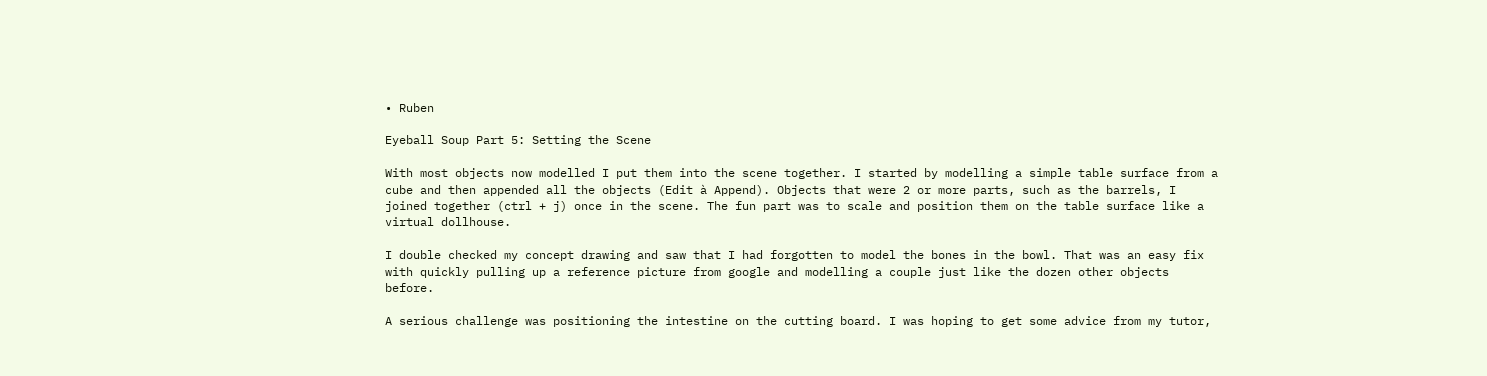• Ruben

Eyeball Soup Part 5: Setting the Scene

With most objects now modelled I put them into the scene together. I started by modelling a simple table surface from a cube and then appended all the objects (Edit à Append). Objects that were 2 or more parts, such as the barrels, I joined together (ctrl + j) once in the scene. The fun part was to scale and position them on the table surface like a virtual dollhouse.

I double checked my concept drawing and saw that I had forgotten to model the bones in the bowl. That was an easy fix with quickly pulling up a reference picture from google and modelling a couple just like the dozen other objects before.

A serious challenge was positioning the intestine on the cutting board. I was hoping to get some advice from my tutor,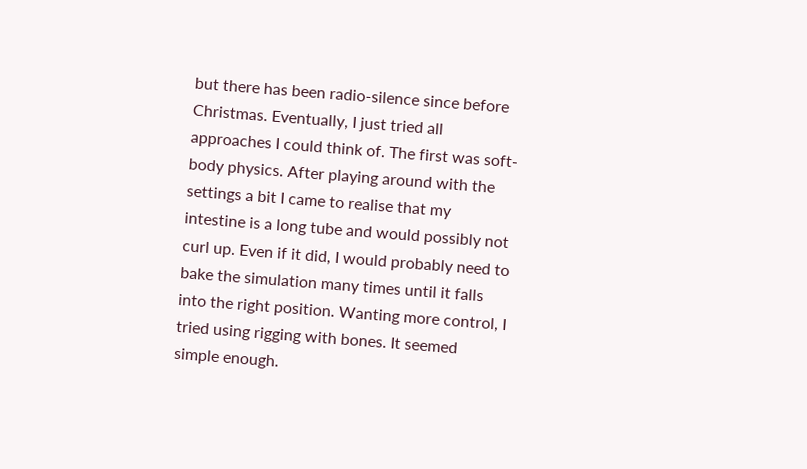but there has been radio-silence since before Christmas. Eventually, I just tried all approaches I could think of. The first was soft-body physics. After playing around with the settings a bit I came to realise that my intestine is a long tube and would possibly not curl up. Even if it did, I would probably need to bake the simulation many times until it falls into the right position. Wanting more control, I tried using rigging with bones. It seemed simple enough.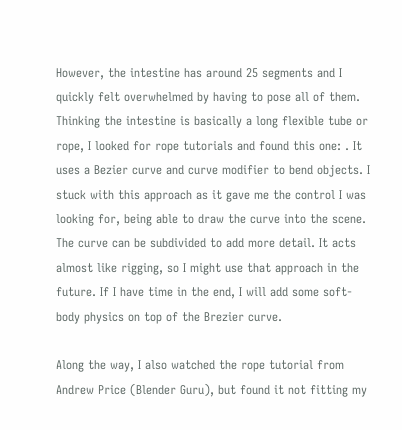However, the intestine has around 25 segments and I quickly felt overwhelmed by having to pose all of them. Thinking the intestine is basically a long flexible tube or rope, I looked for rope tutorials and found this one: . It uses a Bezier curve and curve modifier to bend objects. I stuck with this approach as it gave me the control I was looking for, being able to draw the curve into the scene. The curve can be subdivided to add more detail. It acts almost like rigging, so I might use that approach in the future. If I have time in the end, I will add some soft-body physics on top of the Brezier curve.

Along the way, I also watched the rope tutorial from Andrew Price (Blender Guru), but found it not fitting my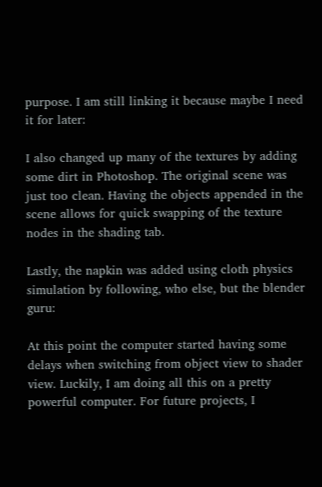purpose. I am still linking it because maybe I need it for later:

I also changed up many of the textures by adding some dirt in Photoshop. The original scene was just too clean. Having the objects appended in the scene allows for quick swapping of the texture nodes in the shading tab.

Lastly, the napkin was added using cloth physics simulation by following, who else, but the blender guru:

At this point the computer started having some delays when switching from object view to shader view. Luckily, I am doing all this on a pretty powerful computer. For future projects, I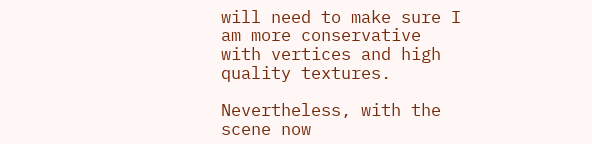will need to make sure I am more conservative with vertices and high quality textures.

Nevertheless, with the scene now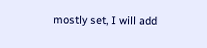mostly set, I will add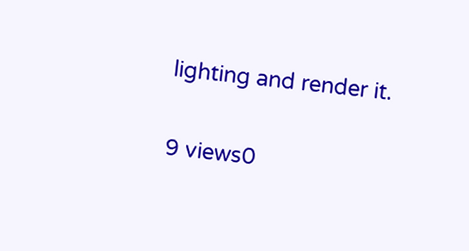lighting and render it.

9 views0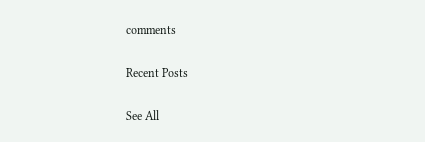comments

Recent Posts

See All